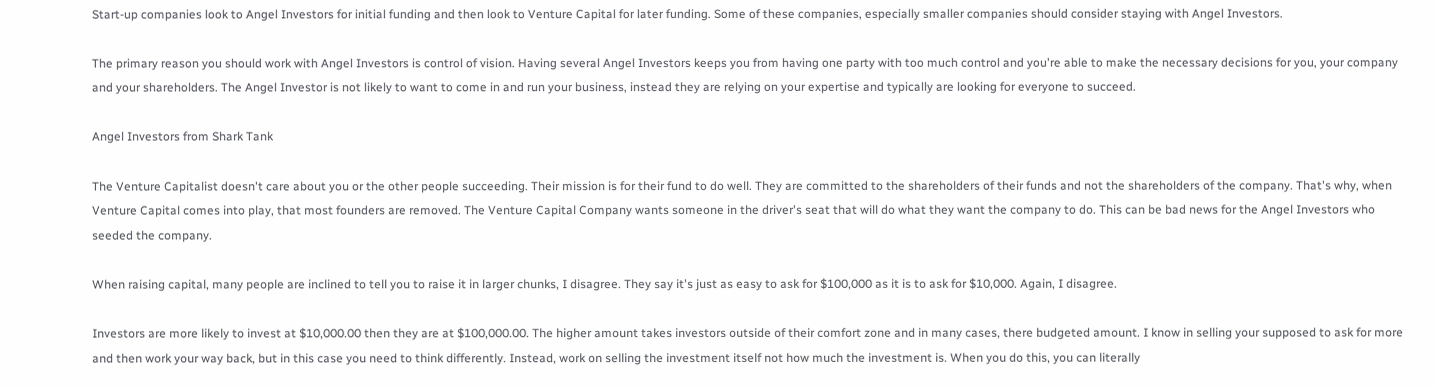Start-up companies look to Angel Investors for initial funding and then look to Venture Capital for later funding. Some of these companies, especially smaller companies should consider staying with Angel Investors.

The primary reason you should work with Angel Investors is control of vision. Having several Angel Investors keeps you from having one party with too much control and you're able to make the necessary decisions for you, your company and your shareholders. The Angel Investor is not likely to want to come in and run your business, instead they are relying on your expertise and typically are looking for everyone to succeed.

Angel Investors from Shark Tank

The Venture Capitalist doesn't care about you or the other people succeeding. Their mission is for their fund to do well. They are committed to the shareholders of their funds and not the shareholders of the company. That's why, when Venture Capital comes into play, that most founders are removed. The Venture Capital Company wants someone in the driver's seat that will do what they want the company to do. This can be bad news for the Angel Investors who seeded the company.

When raising capital, many people are inclined to tell you to raise it in larger chunks, I disagree. They say it's just as easy to ask for $100,000 as it is to ask for $10,000. Again, I disagree.

Investors are more likely to invest at $10,000.00 then they are at $100,000.00. The higher amount takes investors outside of their comfort zone and in many cases, there budgeted amount. I know in selling your supposed to ask for more and then work your way back, but in this case you need to think differently. Instead, work on selling the investment itself not how much the investment is. When you do this, you can literally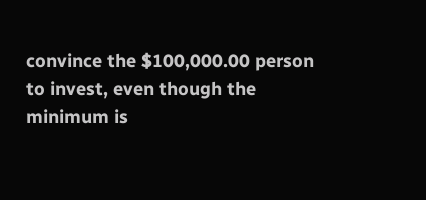convince the $100,000.00 person to invest, even though the minimum is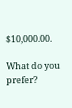$10,000.00.

What do you prefer?